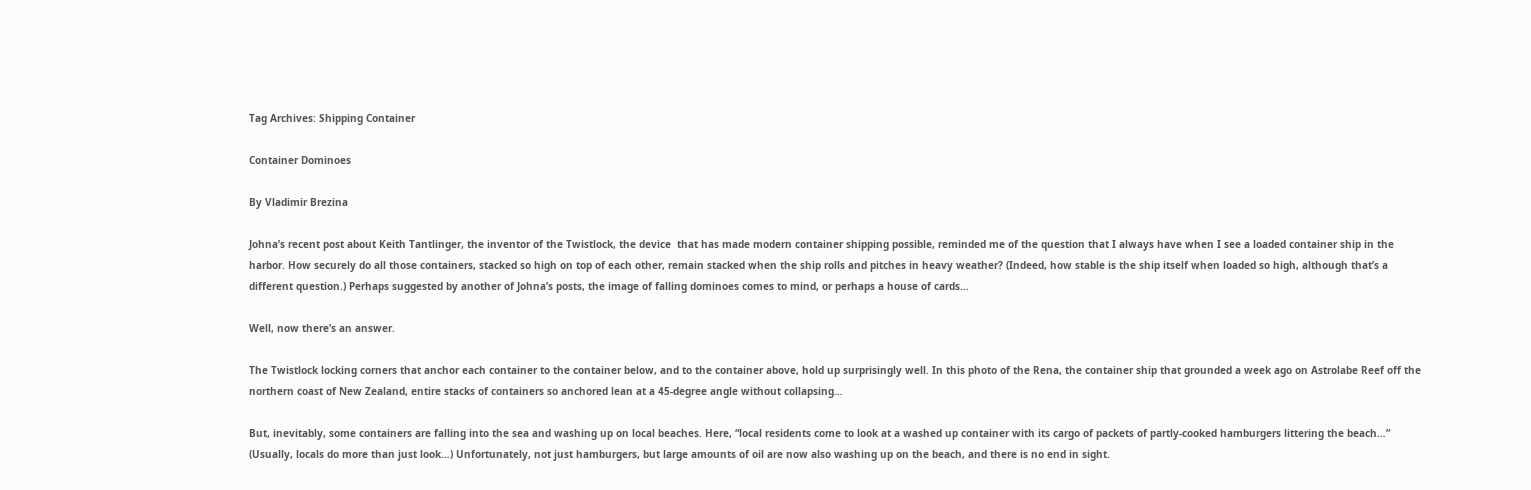Tag Archives: Shipping Container

Container Dominoes

By Vladimir Brezina

Johna’s recent post about Keith Tantlinger, the inventor of the Twistlock, the device  that has made modern container shipping possible, reminded me of the question that I always have when I see a loaded container ship in the harbor. How securely do all those containers, stacked so high on top of each other, remain stacked when the ship rolls and pitches in heavy weather? (Indeed, how stable is the ship itself when loaded so high, although that’s a different question.) Perhaps suggested by another of Johna’s posts, the image of falling dominoes comes to mind, or perhaps a house of cards…

Well, now there’s an answer.

The Twistlock locking corners that anchor each container to the container below, and to the container above, hold up surprisingly well. In this photo of the Rena, the container ship that grounded a week ago on Astrolabe Reef off the northern coast of New Zealand, entire stacks of containers so anchored lean at a 45-degree angle without collapsing…

But, inevitably, some containers are falling into the sea and washing up on local beaches. Here, “local residents come to look at a washed up container with its cargo of packets of partly-cooked hamburgers littering the beach…”  (Usually, locals do more than just look…) Unfortunately, not just hamburgers, but large amounts of oil are now also washing up on the beach, and there is no end in sight.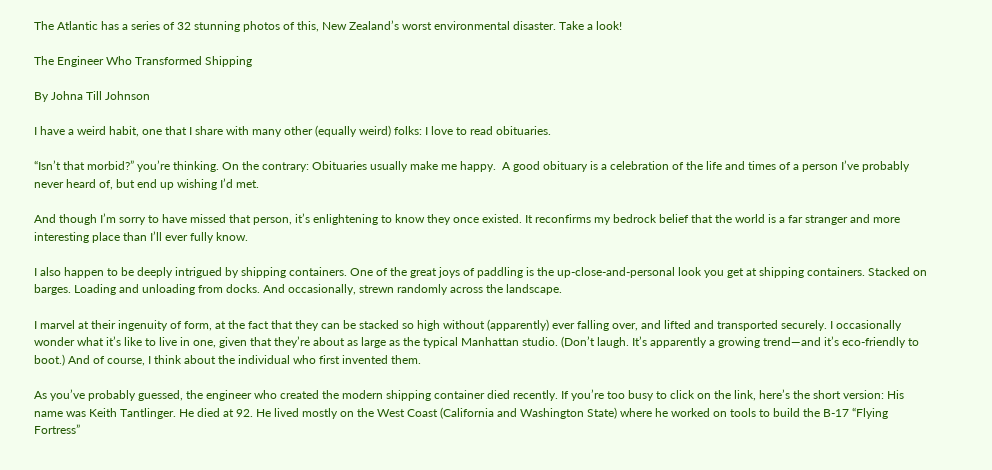The Atlantic has a series of 32 stunning photos of this, New Zealand’s worst environmental disaster. Take a look!

The Engineer Who Transformed Shipping

By Johna Till Johnson

I have a weird habit, one that I share with many other (equally weird) folks: I love to read obituaries.

“Isn’t that morbid?” you’re thinking. On the contrary: Obituaries usually make me happy.  A good obituary is a celebration of the life and times of a person I’ve probably never heard of, but end up wishing I’d met.

And though I’m sorry to have missed that person, it’s enlightening to know they once existed. It reconfirms my bedrock belief that the world is a far stranger and more interesting place than I’ll ever fully know.

I also happen to be deeply intrigued by shipping containers. One of the great joys of paddling is the up-close-and-personal look you get at shipping containers. Stacked on barges. Loading and unloading from docks. And occasionally, strewn randomly across the landscape.

I marvel at their ingenuity of form, at the fact that they can be stacked so high without (apparently) ever falling over, and lifted and transported securely. I occasionally wonder what it’s like to live in one, given that they’re about as large as the typical Manhattan studio. (Don’t laugh. It’s apparently a growing trend—and it’s eco-friendly to boot.) And of course, I think about the individual who first invented them.

As you’ve probably guessed, the engineer who created the modern shipping container died recently. If you’re too busy to click on the link, here’s the short version: His name was Keith Tantlinger. He died at 92. He lived mostly on the West Coast (California and Washington State) where he worked on tools to build the B-17 “Flying Fortress”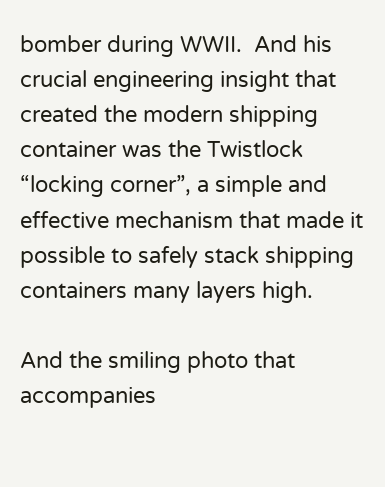bomber during WWII.  And his crucial engineering insight that created the modern shipping container was the Twistlock “locking corner”, a simple and effective mechanism that made it possible to safely stack shipping containers many layers high.

And the smiling photo that accompanies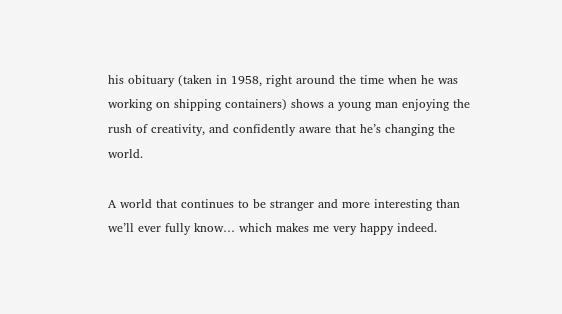his obituary (taken in 1958, right around the time when he was working on shipping containers) shows a young man enjoying the rush of creativity, and confidently aware that he’s changing the world.

A world that continues to be stranger and more interesting than we’ll ever fully know… which makes me very happy indeed.